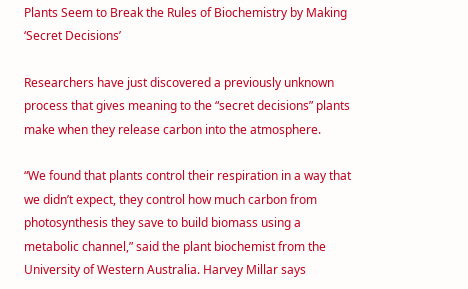Plants Seem to Break the Rules of Biochemistry by Making ‘Secret Decisions’

Researchers have just discovered a previously unknown process that gives meaning to the “secret decisions” plants make when they release carbon into the atmosphere.

“We found that plants control their respiration in a way that we didn’t expect, they control how much carbon from photosynthesis they save to build biomass using a metabolic channel,” said the plant biochemist from the University of Western Australia. Harvey Millar says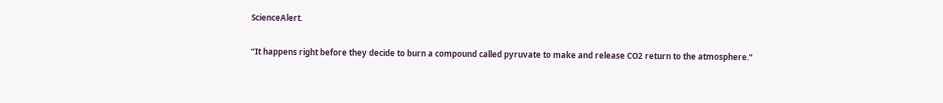ScienceAlert.

“It happens right before they decide to burn a compound called pyruvate to make and release CO2 return to the atmosphere.”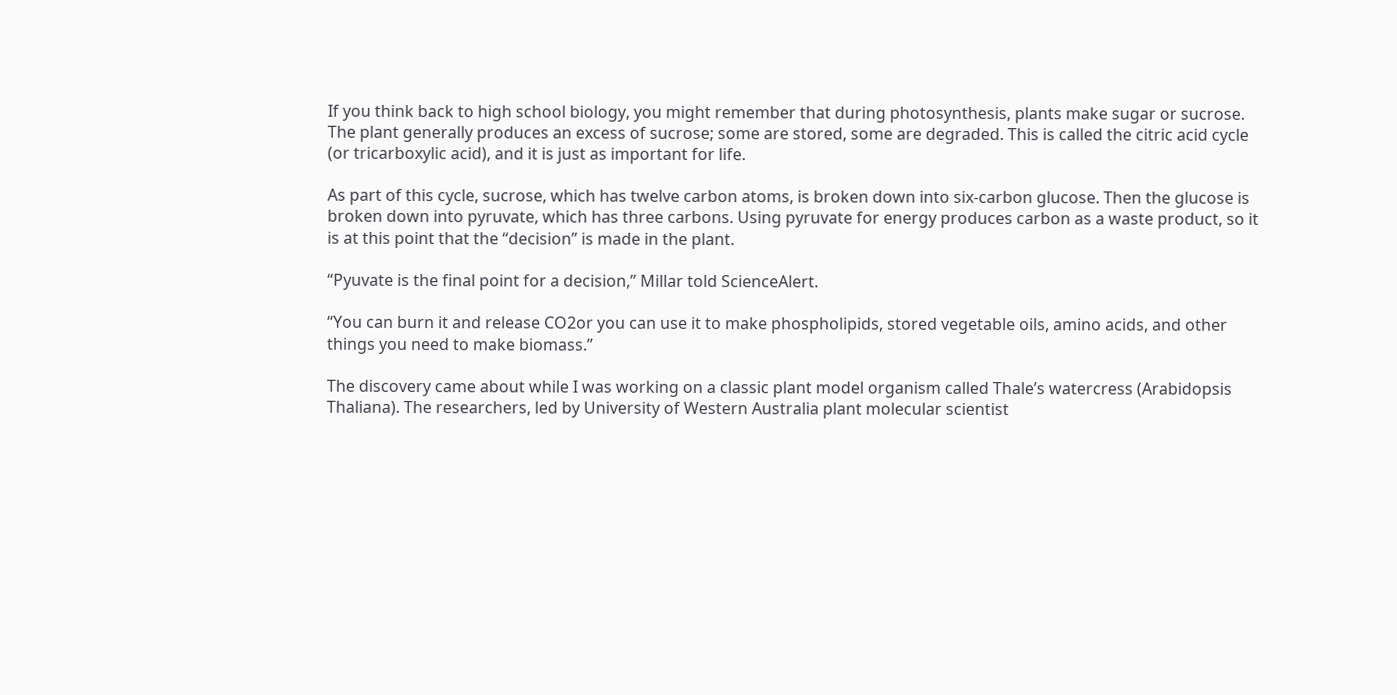If you think back to high school biology, you might remember that during photosynthesis, plants make sugar or sucrose. The plant generally produces an excess of sucrose; some are stored, some are degraded. This is called the citric acid cycle (or tricarboxylic acid), and it is just as important for life.

As part of this cycle, sucrose, which has twelve carbon atoms, is broken down into six-carbon glucose. Then the glucose is broken down into pyruvate, which has three carbons. Using pyruvate for energy produces carbon as a waste product, so it is at this point that the “decision” is made in the plant.

“Pyuvate is the final point for a decision,” Millar told ScienceAlert.

“You can burn it and release CO2or you can use it to make phospholipids, stored vegetable oils, amino acids, and other things you need to make biomass.”

The discovery came about while I was working on a classic plant model organism called Thale’s watercress (Arabidopsis Thaliana). The researchers, led by University of Western Australia plant molecular scientist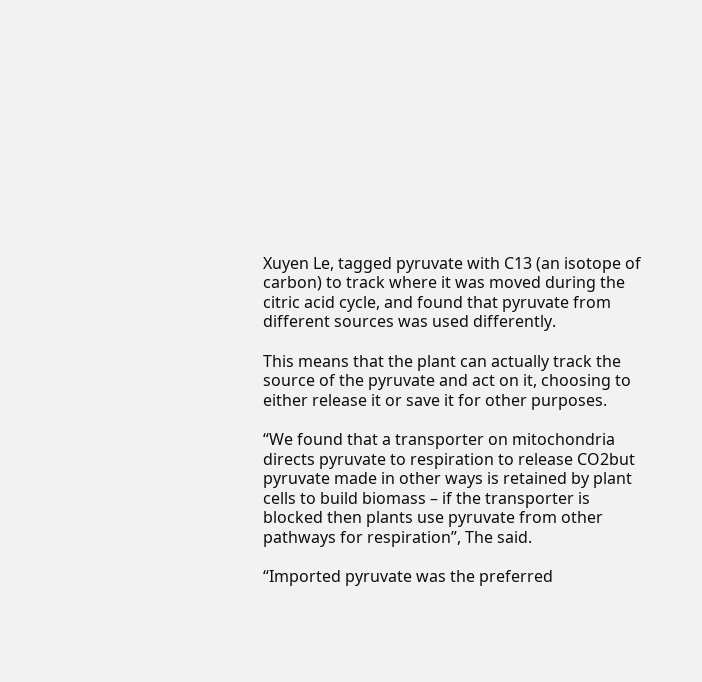Xuyen Le, tagged pyruvate with C13 (an isotope of carbon) to track where it was moved during the citric acid cycle, and found that pyruvate from different sources was used differently.

This means that the plant can actually track the source of the pyruvate and act on it, choosing to either release it or save it for other purposes.

“We found that a transporter on mitochondria directs pyruvate to respiration to release CO2but pyruvate made in other ways is retained by plant cells to build biomass – if the transporter is blocked then plants use pyruvate from other pathways for respiration”, The said.

“Imported pyruvate was the preferred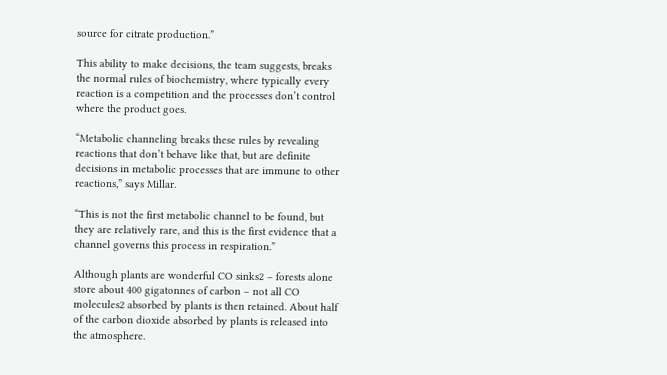source for citrate production.”

This ability to make decisions, the team suggests, breaks the normal rules of biochemistry, where typically every reaction is a competition and the processes don’t control where the product goes.

“Metabolic channeling breaks these rules by revealing reactions that don’t behave like that, but are definite decisions in metabolic processes that are immune to other reactions,” says Millar.

“This is not the first metabolic channel to be found, but they are relatively rare, and this is the first evidence that a channel governs this process in respiration.”

Although plants are wonderful CO sinks2 – forests alone store about 400 gigatonnes of carbon – not all CO molecules2 absorbed by plants is then retained. About half of the carbon dioxide absorbed by plants is released into the atmosphere.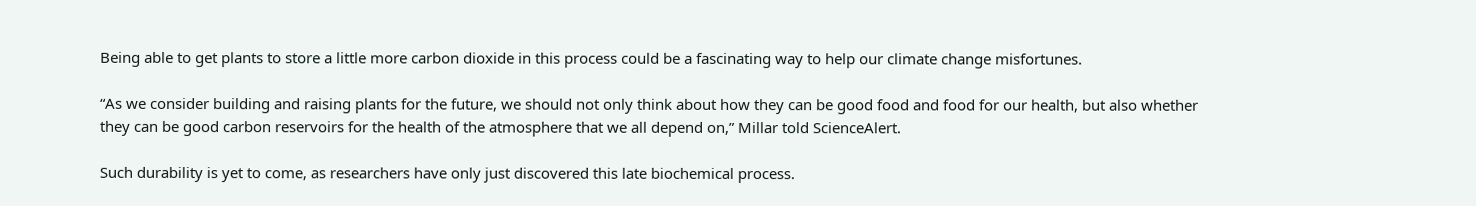Being able to get plants to store a little more carbon dioxide in this process could be a fascinating way to help our climate change misfortunes.

“As we consider building and raising plants for the future, we should not only think about how they can be good food and food for our health, but also whether they can be good carbon reservoirs for the health of the atmosphere that we all depend on,” Millar told ScienceAlert.

Such durability is yet to come, as researchers have only just discovered this late biochemical process.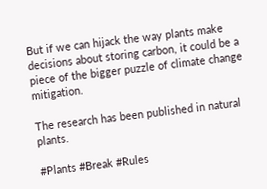But if we can hijack the way plants make decisions about storing carbon, it could be a piece of the bigger puzzle of climate change mitigation.

The research has been published in natural plants.

#Plants #Break #Rules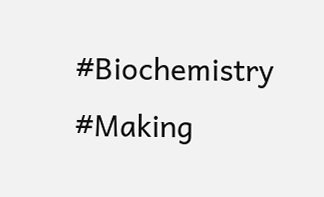#Biochemistry #Making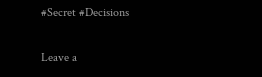#Secret #Decisions

Leave a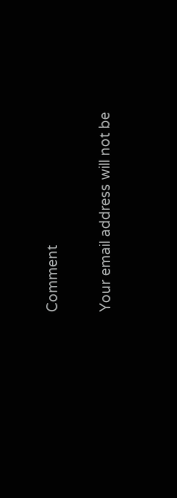Comment

Your email address will not be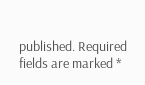published. Required fields are marked *